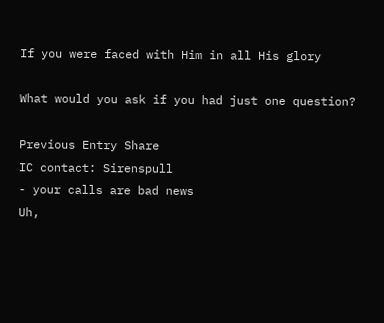If you were faced with Him in all His glory

What would you ask if you had just one question?

Previous Entry Share
IC contact: Sirenspull
- your calls are bad news
Uh,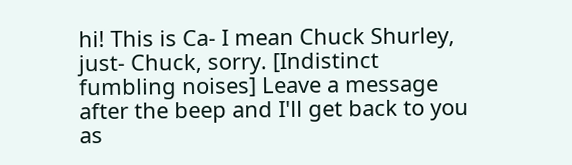hi! This is Ca- I mean Chuck Shurley, just- Chuck, sorry. [Indistinct fumbling noises] Leave a message after the beep and I'll get back to you as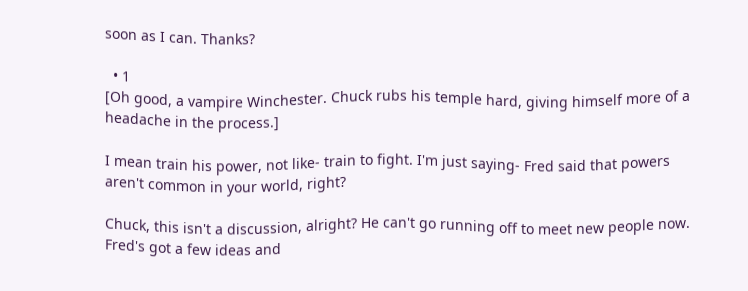soon as I can. Thanks?

  • 1
[Oh good, a vampire Winchester. Chuck rubs his temple hard, giving himself more of a headache in the process.]

I mean train his power, not like- train to fight. I'm just saying- Fred said that powers aren't common in your world, right?

Chuck, this isn't a discussion, alright? He can't go running off to meet new people now. Fred's got a few ideas and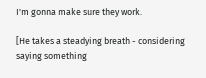I'm gonna make sure they work.

[He takes a steadying breath - considering saying something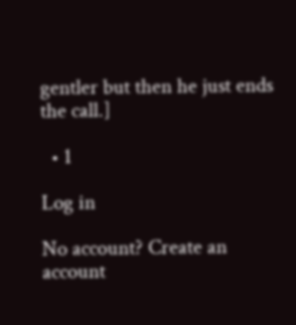gentler but then he just ends the call.]

  • 1

Log in

No account? Create an account